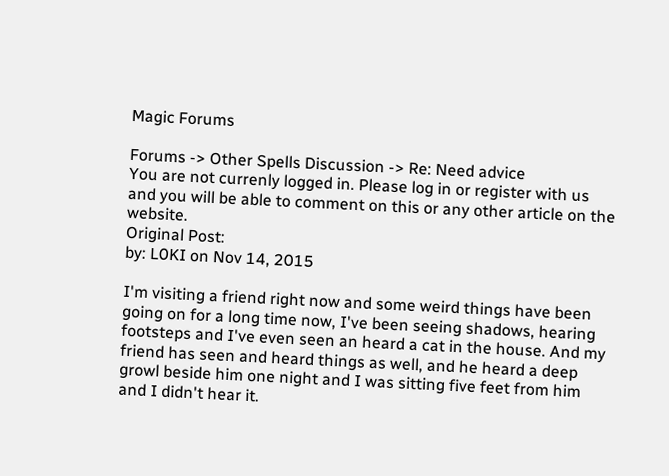Magic Forums

Forums -> Other Spells Discussion -> Re: Need advice
You are not currenly logged in. Please log in or register with us and you will be able to comment on this or any other article on the website.
Original Post:
by: L0KI on Nov 14, 2015

I'm visiting a friend right now and some weird things have been going on for a long time now, I've been seeing shadows, hearing footsteps and I've even seen an heard a cat in the house. And my friend has seen and heard things as well, and he heard a deep growl beside him one night and I was sitting five feet from him and I didn't hear it.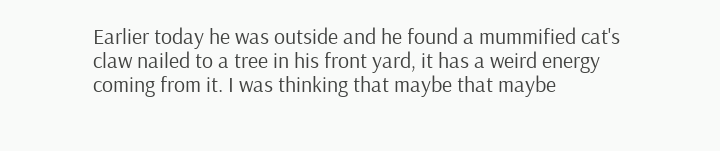Earlier today he was outside and he found a mummified cat's claw nailed to a tree in his front yard, it has a weird energy coming from it. I was thinking that maybe that maybe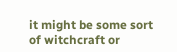it might be some sort of witchcraft or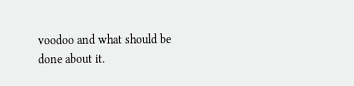voodoo and what should be done about it.